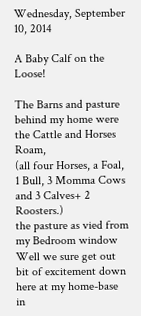Wednesday, September 10, 2014

A Baby Calf on the Loose!

The Barns and pasture behind my home were the Cattle and Horses Roam,
(all four Horses, a Foal, 1 Bull, 3 Momma Cows and 3 Calves+ 2 Roosters.)
the pasture as vied from my Bedroom window
Well we sure get out bit of excitement down here at my home-base in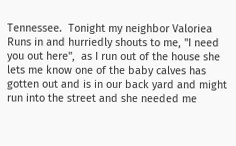Tennessee.  Tonight my neighbor Valoriea Runs in and hurriedly shouts to me, "I need you out here",  as I run out of the house she lets me know one of the baby calves has gotten out and is in our back yard and might run into the street and she needed me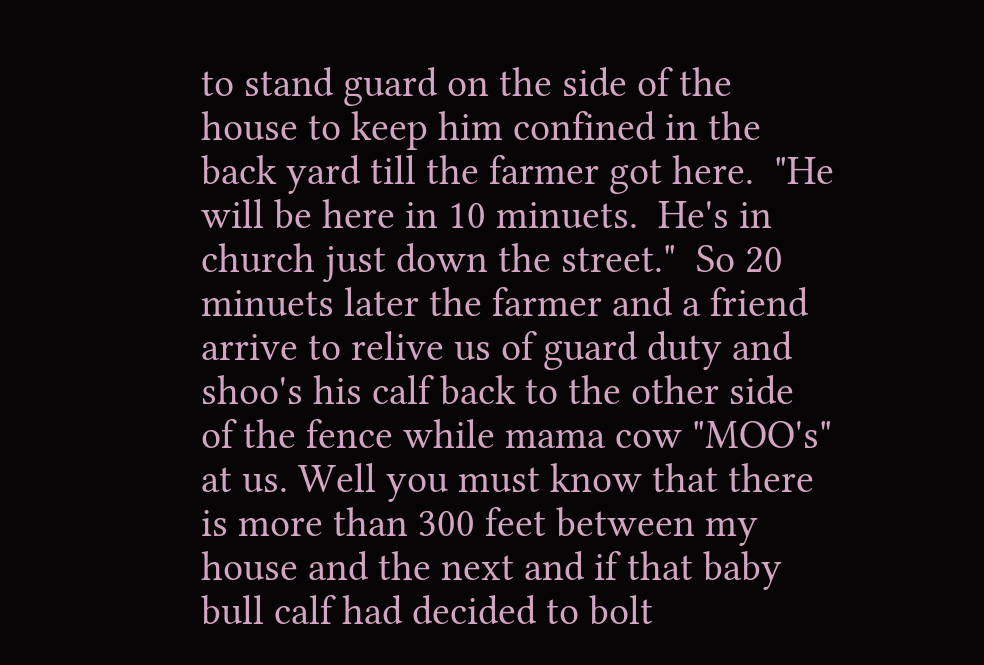to stand guard on the side of the house to keep him confined in the back yard till the farmer got here.  "He will be here in 10 minuets.  He's in church just down the street."  So 20 minuets later the farmer and a friend arrive to relive us of guard duty and shoo's his calf back to the other side of the fence while mama cow "MOO's" at us. Well you must know that there is more than 300 feet between my house and the next and if that baby bull calf had decided to bolt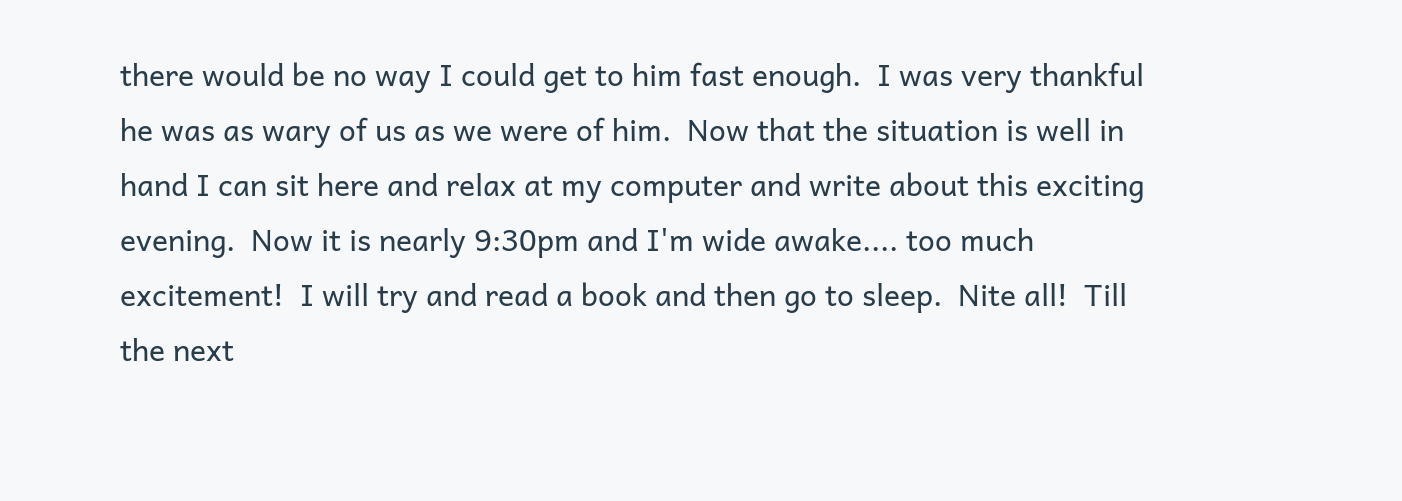there would be no way I could get to him fast enough.  I was very thankful he was as wary of us as we were of him.  Now that the situation is well in hand I can sit here and relax at my computer and write about this exciting evening.  Now it is nearly 9:30pm and I'm wide awake.... too much excitement!  I will try and read a book and then go to sleep.  Nite all!  Till the next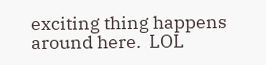exciting thing happens around here.  LOL